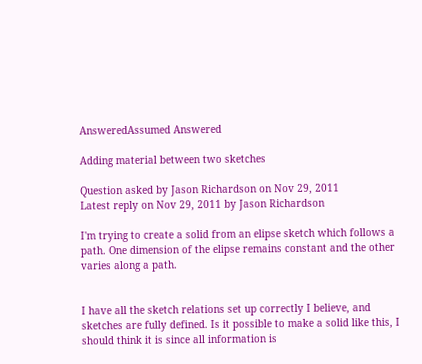AnsweredAssumed Answered

Adding material between two sketches

Question asked by Jason Richardson on Nov 29, 2011
Latest reply on Nov 29, 2011 by Jason Richardson

I'm trying to create a solid from an elipse sketch which follows a path. One dimension of the elipse remains constant and the other varies along a path.


I have all the sketch relations set up correctly I believe, and sketches are fully defined. Is it possible to make a solid like this, I should think it is since all information is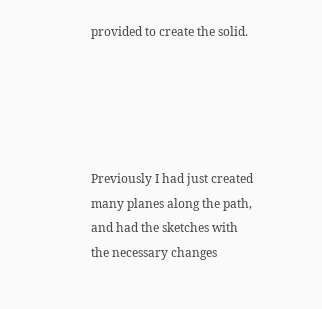provided to create the solid.





Previously I had just created many planes along the path, and had the sketches with the necessary changes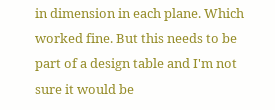in dimension in each plane. Which worked fine. But this needs to be part of a design table and I'm not sure it would be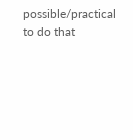possible/practical to do that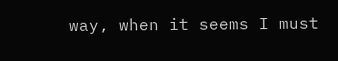way, when it seems I must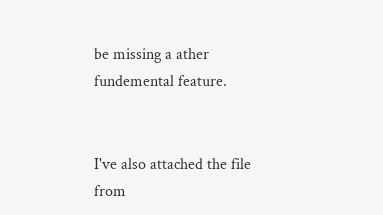be missing a ather fundemental feature.


I've also attached the file from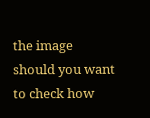the image should you want to check how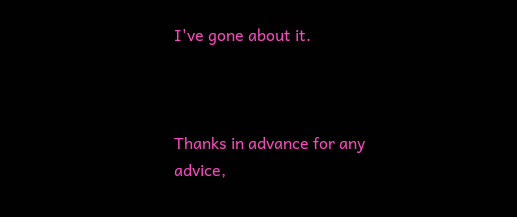I've gone about it.



Thanks in advance for any advice,